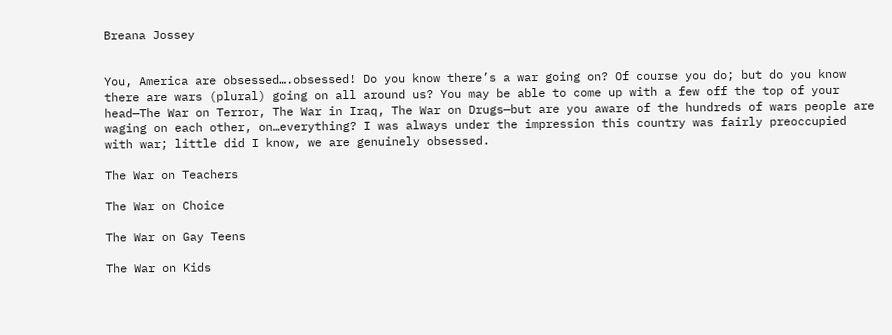Breana Jossey


You, America are obsessed….obsessed! Do you know there’s a war going on? Of course you do; but do you know there are wars (plural) going on all around us? You may be able to come up with a few off the top of your head—The War on Terror, The War in Iraq, The War on Drugs—but are you aware of the hundreds of wars people are waging on each other, on…everything? I was always under the impression this country was fairly preoccupied with war; little did I know, we are genuinely obsessed.

The War on Teachers

The War on Choice

The War on Gay Teens

The War on Kids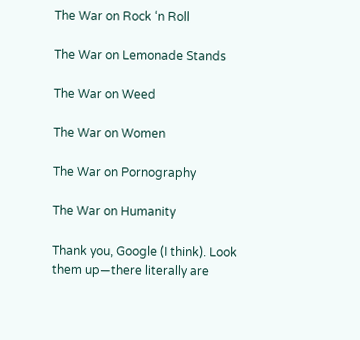The War on Rock ‘n Roll

The War on Lemonade Stands

The War on Weed

The War on Women

The War on Pornography

The War on Humanity

Thank you, Google (I think). Look them up—there literally are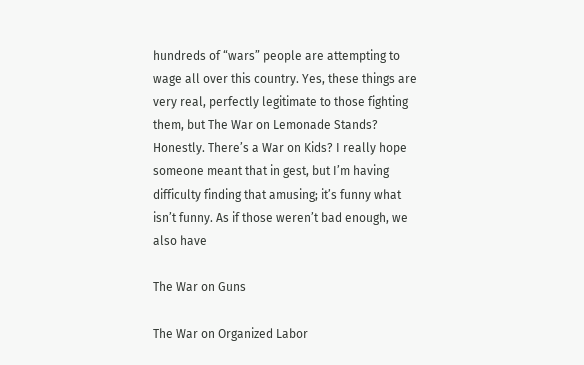hundreds of “wars” people are attempting to wage all over this country. Yes, these things are very real, perfectly legitimate to those fighting them, but The War on Lemonade Stands? Honestly. There’s a War on Kids? I really hope someone meant that in gest, but I’m having difficulty finding that amusing; it’s funny what isn’t funny. As if those weren’t bad enough, we also have

The War on Guns

The War on Organized Labor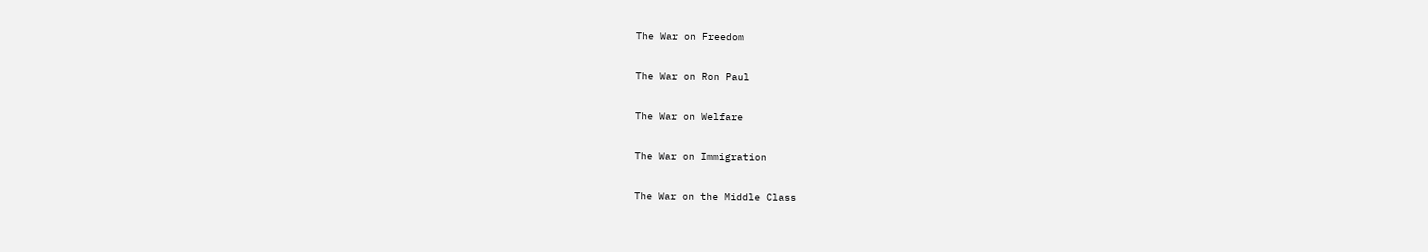The War on Freedom

The War on Ron Paul

The War on Welfare

The War on Immigration

The War on the Middle Class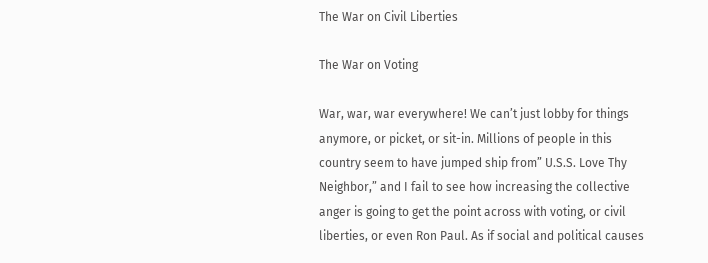The War on Civil Liberties

The War on Voting

War, war, war everywhere! We can’t just lobby for things anymore, or picket, or sit-in. Millions of people in this country seem to have jumped ship from” U.S.S. Love Thy Neighbor,” and I fail to see how increasing the collective anger is going to get the point across with voting, or civil liberties, or even Ron Paul. As if social and political causes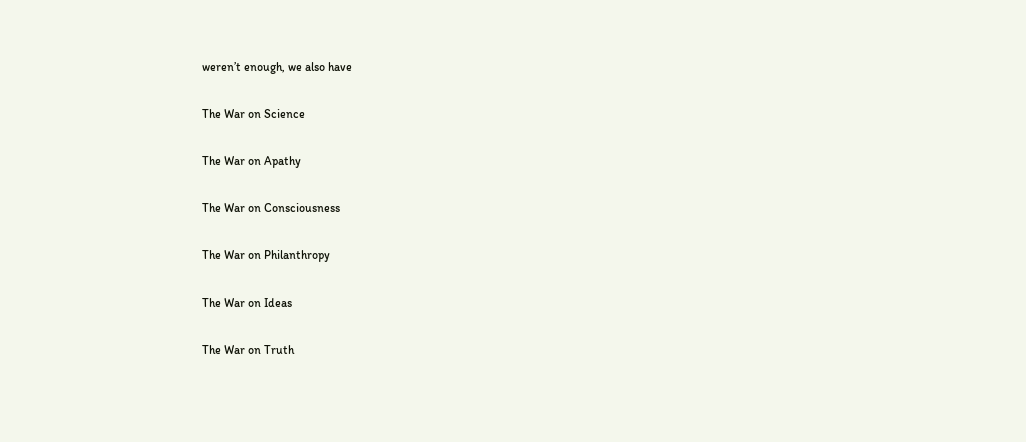weren’t enough, we also have

The War on Science

The War on Apathy

The War on Consciousness

The War on Philanthropy

The War on Ideas

The War on Truth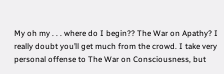My oh my . . . where do I begin?? The War on Apathy? I really doubt you’ll get much from the crowd. I take very personal offense to The War on Consciousness, but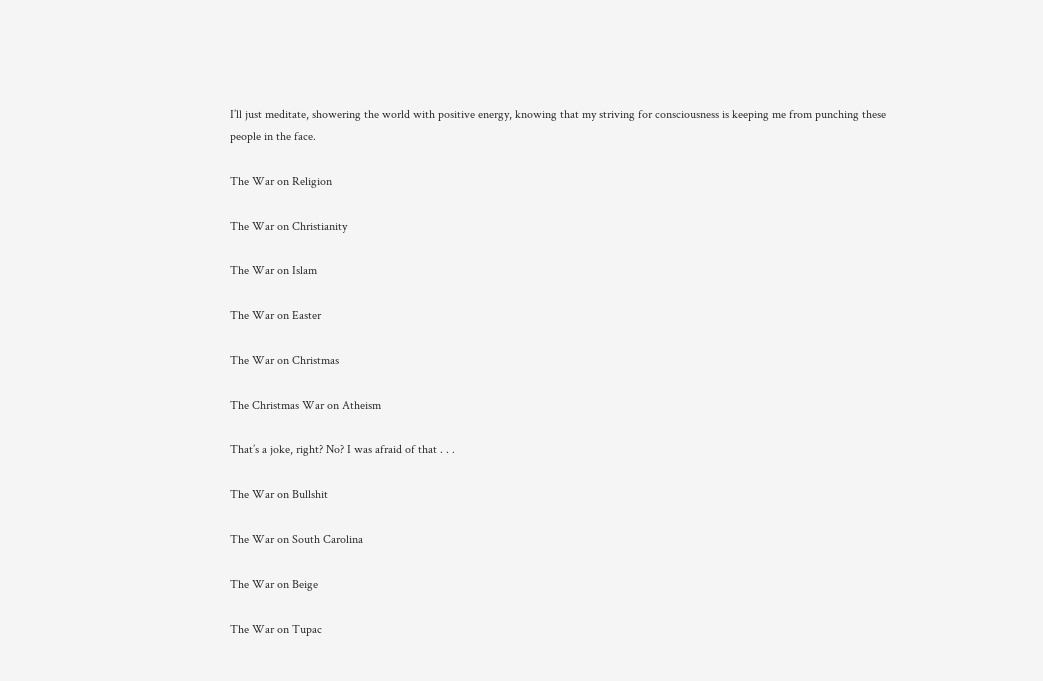I’ll just meditate, showering the world with positive energy, knowing that my striving for consciousness is keeping me from punching these people in the face.

The War on Religion

The War on Christianity

The War on Islam

The War on Easter

The War on Christmas

The Christmas War on Atheism

That’s a joke, right? No? I was afraid of that . . .

The War on Bullshit

The War on South Carolina

The War on Beige

The War on Tupac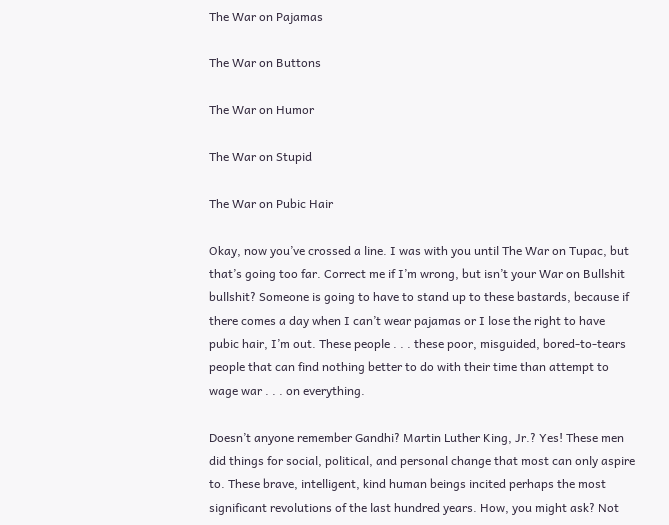The War on Pajamas

The War on Buttons

The War on Humor

The War on Stupid

The War on Pubic Hair

Okay, now you’ve crossed a line. I was with you until The War on Tupac, but that’s going too far. Correct me if I’m wrong, but isn’t your War on Bullshit bullshit? Someone is going to have to stand up to these bastards, because if there comes a day when I can’t wear pajamas or I lose the right to have pubic hair, I’m out. These people . . . these poor, misguided, bored-to-tears people that can find nothing better to do with their time than attempt to wage war . . . on everything.

Doesn’t anyone remember Gandhi? Martin Luther King, Jr.? Yes! These men did things for social, political, and personal change that most can only aspire to. These brave, intelligent, kind human beings incited perhaps the most significant revolutions of the last hundred years. How, you might ask? Not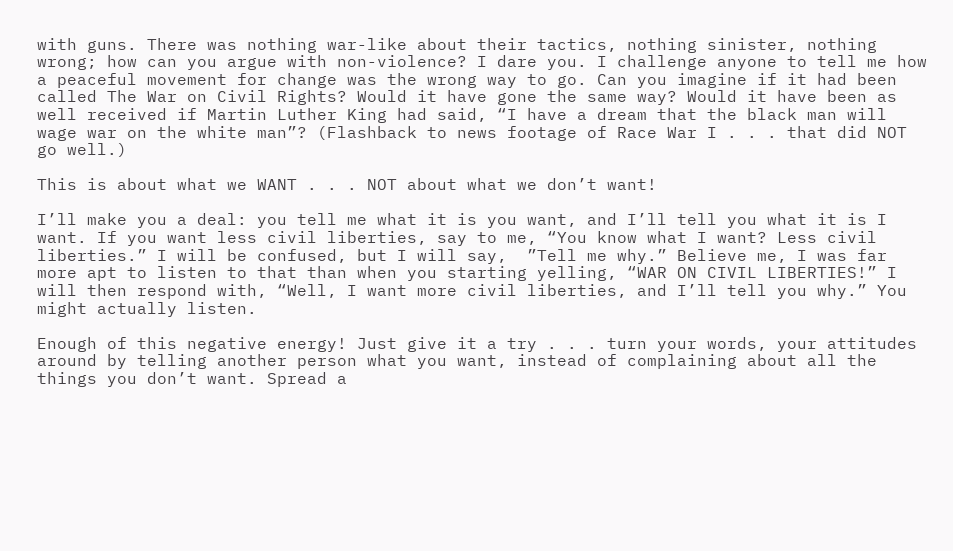with guns. There was nothing war-like about their tactics, nothing sinister, nothing wrong; how can you argue with non-violence? I dare you. I challenge anyone to tell me how a peaceful movement for change was the wrong way to go. Can you imagine if it had been called The War on Civil Rights? Would it have gone the same way? Would it have been as well received if Martin Luther King had said, “I have a dream that the black man will wage war on the white man”? (Flashback to news footage of Race War I . . . that did NOT go well.)

This is about what we WANT . . . NOT about what we don’t want!

I’ll make you a deal: you tell me what it is you want, and I’ll tell you what it is I want. If you want less civil liberties, say to me, “You know what I want? Less civil liberties.” I will be confused, but I will say,  ”Tell me why.” Believe me, I was far more apt to listen to that than when you starting yelling, “WAR ON CIVIL LIBERTIES!” I will then respond with, “Well, I want more civil liberties, and I’ll tell you why.” You might actually listen.

Enough of this negative energy! Just give it a try . . . turn your words, your attitudes around by telling another person what you want, instead of complaining about all the things you don’t want. Spread a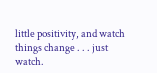little positivity, and watch things change . . . just watch.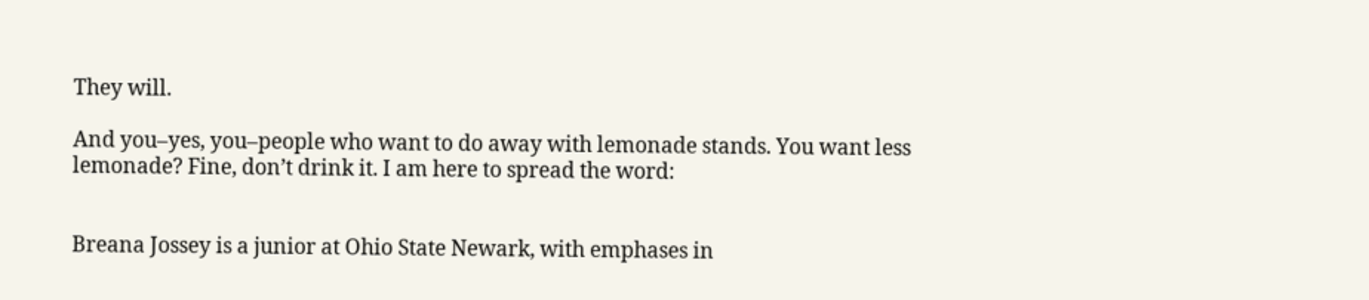They will.

And you–yes, you–people who want to do away with lemonade stands. You want less lemonade? Fine, don’t drink it. I am here to spread the word:


Breana Jossey is a junior at Ohio State Newark, with emphases in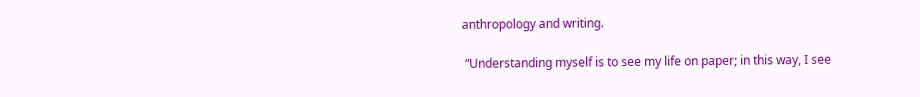anthropology and writing.

 “Understanding myself is to see my life on paper; in this way, I see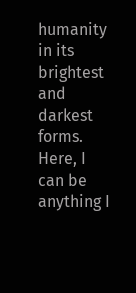humanity in its brightest and darkest forms. Here, I can be anything I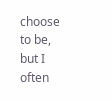choose to be, but I often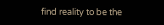find reality to be the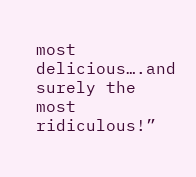most delicious….and surely the most ridiculous!”